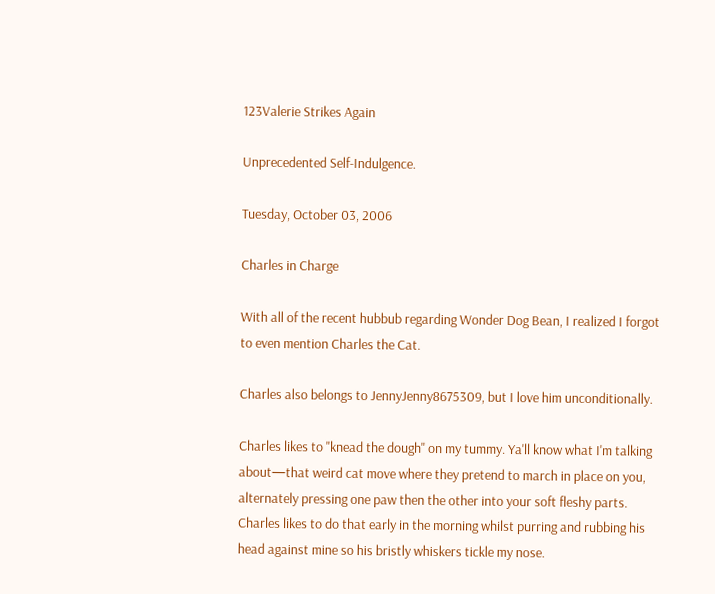123Valerie Strikes Again

Unprecedented Self-Indulgence.

Tuesday, October 03, 2006

Charles in Charge

With all of the recent hubbub regarding Wonder Dog Bean, I realized I forgot to even mention Charles the Cat.

Charles also belongs to JennyJenny8675309, but I love him unconditionally.

Charles likes to "knead the dough" on my tummy. Ya'll know what I'm talking about—that weird cat move where they pretend to march in place on you, alternately pressing one paw then the other into your soft fleshy parts. Charles likes to do that early in the morning whilst purring and rubbing his head against mine so his bristly whiskers tickle my nose.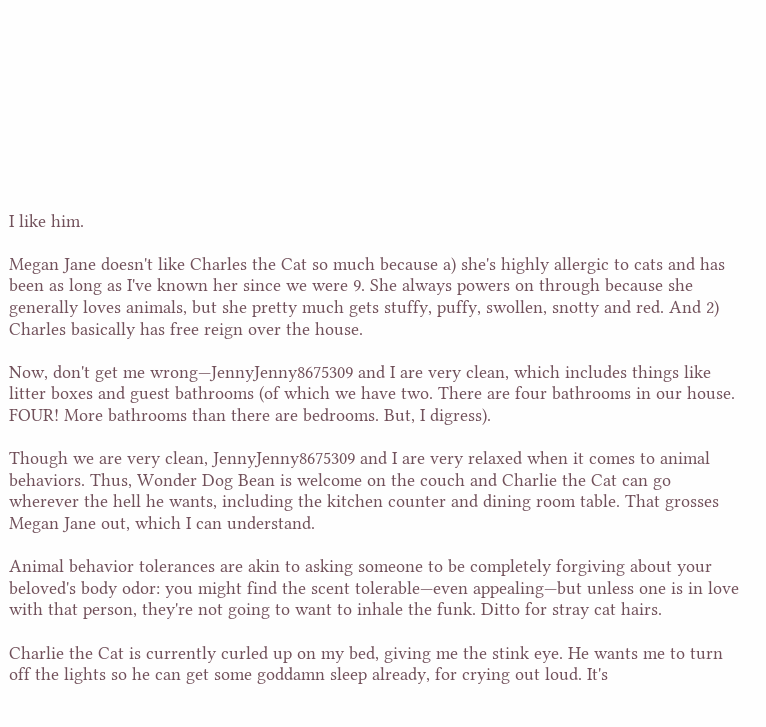I like him.

Megan Jane doesn't like Charles the Cat so much because a) she's highly allergic to cats and has been as long as I've known her since we were 9. She always powers on through because she generally loves animals, but she pretty much gets stuffy, puffy, swollen, snotty and red. And 2) Charles basically has free reign over the house.

Now, don't get me wrong—JennyJenny8675309 and I are very clean, which includes things like litter boxes and guest bathrooms (of which we have two. There are four bathrooms in our house. FOUR! More bathrooms than there are bedrooms. But, I digress).

Though we are very clean, JennyJenny8675309 and I are very relaxed when it comes to animal behaviors. Thus, Wonder Dog Bean is welcome on the couch and Charlie the Cat can go wherever the hell he wants, including the kitchen counter and dining room table. That grosses Megan Jane out, which I can understand.

Animal behavior tolerances are akin to asking someone to be completely forgiving about your beloved's body odor: you might find the scent tolerable—even appealing—but unless one is in love with that person, they're not going to want to inhale the funk. Ditto for stray cat hairs.

Charlie the Cat is currently curled up on my bed, giving me the stink eye. He wants me to turn off the lights so he can get some goddamn sleep already, for crying out loud. It's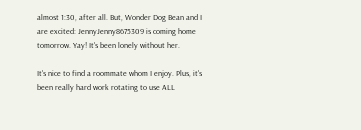almost 1:30, after all. But, Wonder Dog Bean and I are excited: JennyJenny8675309 is coming home tomorrow. Yay! It's been lonely without her.

It's nice to find a roommate whom I enjoy. Plus, it's been really hard work rotating to use ALL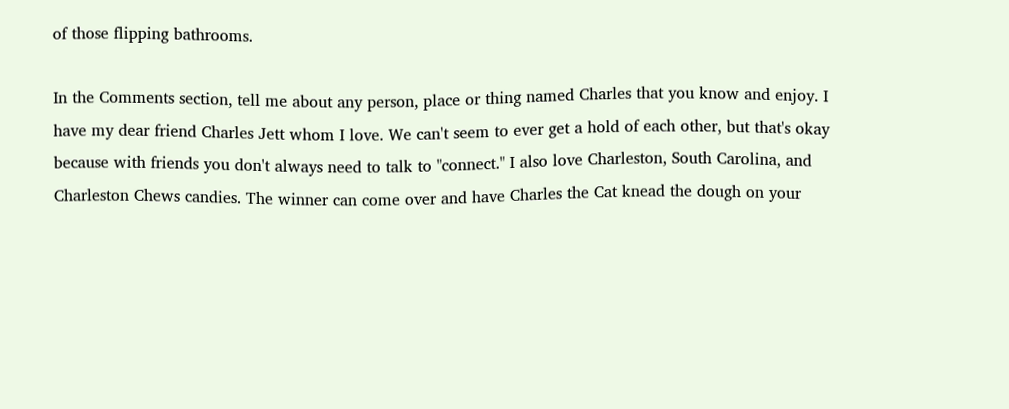of those flipping bathrooms.

In the Comments section, tell me about any person, place or thing named Charles that you know and enjoy. I have my dear friend Charles Jett whom I love. We can't seem to ever get a hold of each other, but that's okay because with friends you don't always need to talk to "connect." I also love Charleston, South Carolina, and Charleston Chews candies. The winner can come over and have Charles the Cat knead the dough on your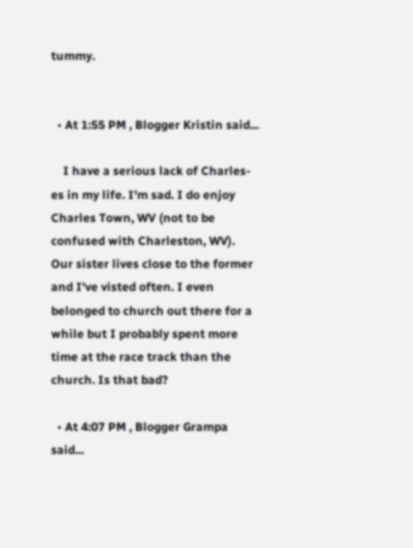tummy.


  • At 1:55 PM , Blogger Kristin said...

    I have a serious lack of Charles-es in my life. I'm sad. I do enjoy Charles Town, WV (not to be confused with Charleston, WV). Our sister lives close to the former and I've visted often. I even belonged to church out there for a while but I probably spent more time at the race track than the church. Is that bad?

  • At 4:07 PM , Blogger Grampa said...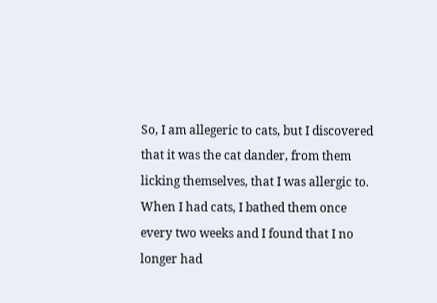So, I am allegeric to cats, but I discovered that it was the cat dander, from them licking themselves, that I was allergic to. When I had cats, I bathed them once every two weeks and I found that I no longer had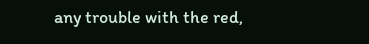any trouble with the red,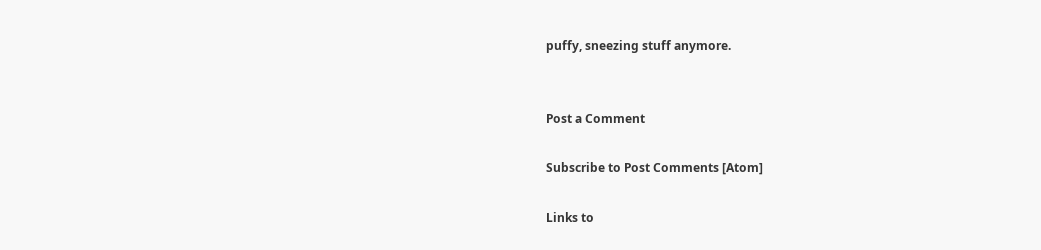puffy, sneezing stuff anymore.


Post a Comment

Subscribe to Post Comments [Atom]

Links to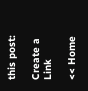this post:

Create a Link

<< Home